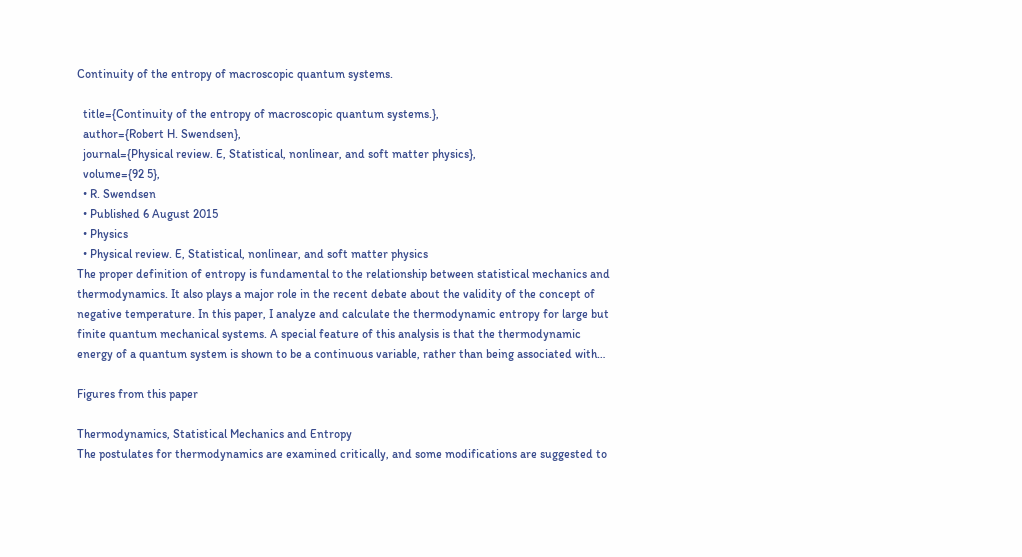Continuity of the entropy of macroscopic quantum systems.

  title={Continuity of the entropy of macroscopic quantum systems.},
  author={Robert H. Swendsen},
  journal={Physical review. E, Statistical, nonlinear, and soft matter physics},
  volume={92 5},
  • R. Swendsen
  • Published 6 August 2015
  • Physics
  • Physical review. E, Statistical, nonlinear, and soft matter physics
The proper definition of entropy is fundamental to the relationship between statistical mechanics and thermodynamics. It also plays a major role in the recent debate about the validity of the concept of negative temperature. In this paper, I analyze and calculate the thermodynamic entropy for large but finite quantum mechanical systems. A special feature of this analysis is that the thermodynamic energy of a quantum system is shown to be a continuous variable, rather than being associated with…

Figures from this paper

Thermodynamics, Statistical Mechanics and Entropy
The postulates for thermodynamics are examined critically, and some modifications are suggested to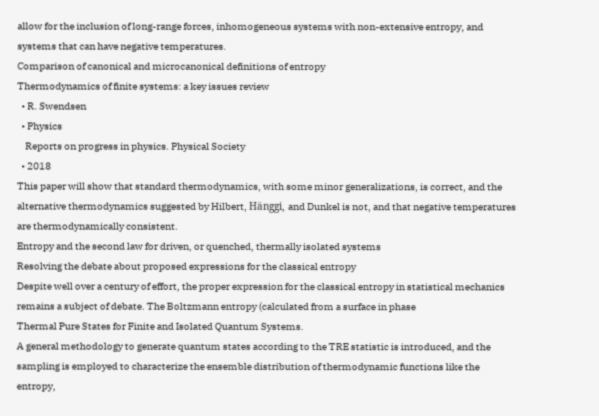allow for the inclusion of long-range forces, inhomogeneous systems with non-extensive entropy, and systems that can have negative temperatures.
Comparison of canonical and microcanonical definitions of entropy
Thermodynamics of finite systems: a key issues review
  • R. Swendsen
  • Physics
    Reports on progress in physics. Physical Society
  • 2018
This paper will show that standard thermodynamics, with some minor generalizations, is correct, and the alternative thermodynamics suggested by Hilbert, Hänggi, and Dunkel is not, and that negative temperatures are thermodynamically consistent.
Entropy and the second law for driven, or quenched, thermally isolated systems
Resolving the debate about proposed expressions for the classical entropy
Despite well over a century of effort, the proper expression for the classical entropy in statistical mechanics remains a subject of debate. The Boltzmann entropy (calculated from a surface in phase
Thermal Pure States for Finite and Isolated Quantum Systems.
A general methodology to generate quantum states according to the TRE statistic is introduced, and the sampling is employed to characterize the ensemble distribution of thermodynamic functions like the entropy,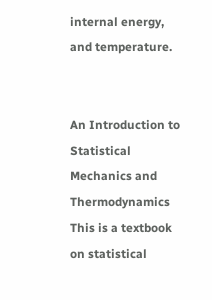internal energy, and temperature.


An Introduction to Statistical Mechanics and Thermodynamics
This is a textbook on statistical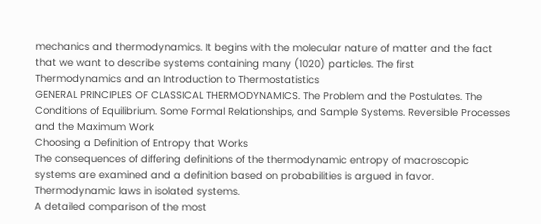mechanics and thermodynamics. It begins with the molecular nature of matter and the fact that we want to describe systems containing many (1020) particles. The first
Thermodynamics and an Introduction to Thermostatistics
GENERAL PRINCIPLES OF CLASSICAL THERMODYNAMICS. The Problem and the Postulates. The Conditions of Equilibrium. Some Formal Relationships, and Sample Systems. Reversible Processes and the Maximum Work
Choosing a Definition of Entropy that Works
The consequences of differing definitions of the thermodynamic entropy of macroscopic systems are examined and a definition based on probabilities is argued in favor.
Thermodynamic laws in isolated systems.
A detailed comparison of the most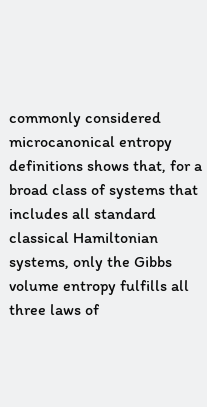commonly considered microcanonical entropy definitions shows that, for a broad class of systems that includes all standard classical Hamiltonian systems, only the Gibbs volume entropy fulfills all three laws of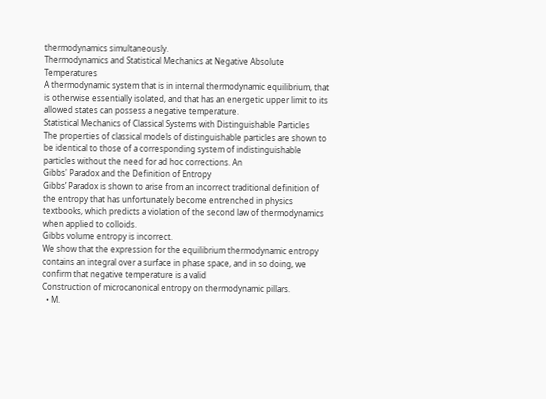thermodynamics simultaneously.
Thermodynamics and Statistical Mechanics at Negative Absolute Temperatures
A thermodynamic system that is in internal thermodynamic equilibrium, that is otherwise essentially isolated, and that has an energetic upper limit to its allowed states can possess a negative temperature.
Statistical Mechanics of Classical Systems with Distinguishable Particles
The properties of classical models of distinguishable particles are shown to be identical to those of a corresponding system of indistinguishable particles without the need for ad hoc corrections. An
Gibbs' Paradox and the Definition of Entropy
Gibbs’ Paradox is shown to arise from an incorrect traditional definition of the entropy that has unfortunately become entrenched in physics textbooks, which predicts a violation of the second law of thermodynamics when applied to colloids.
Gibbs volume entropy is incorrect.
We show that the expression for the equilibrium thermodynamic entropy contains an integral over a surface in phase space, and in so doing, we confirm that negative temperature is a valid
Construction of microcanonical entropy on thermodynamic pillars.
  • M.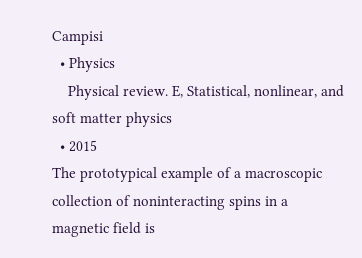Campisi
  • Physics
    Physical review. E, Statistical, nonlinear, and soft matter physics
  • 2015
The prototypical example of a macroscopic collection of noninteracting spins in a magnetic field is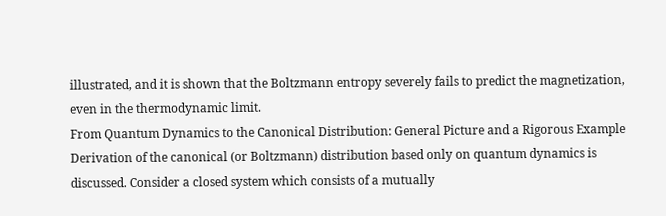illustrated, and it is shown that the Boltzmann entropy severely fails to predict the magnetization, even in the thermodynamic limit.
From Quantum Dynamics to the Canonical Distribution: General Picture and a Rigorous Example
Derivation of the canonical (or Boltzmann) distribution based only on quantum dynamics is discussed. Consider a closed system which consists of a mutually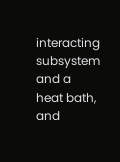interacting subsystem and a heat bath, and